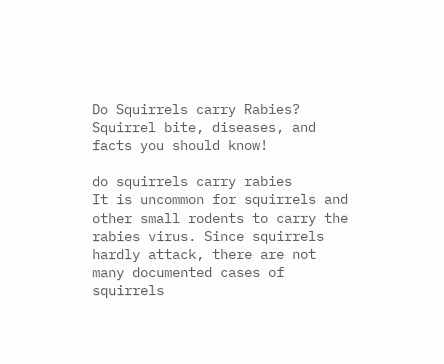Do Squirrels carry Rabies? Squirrel bite, diseases, and facts you should know!

do squirrels carry rabies
It is uncommon for squirrels and other small rodents to carry the rabies virus. Since squirrels hardly attack, there are not many documented cases of squirrels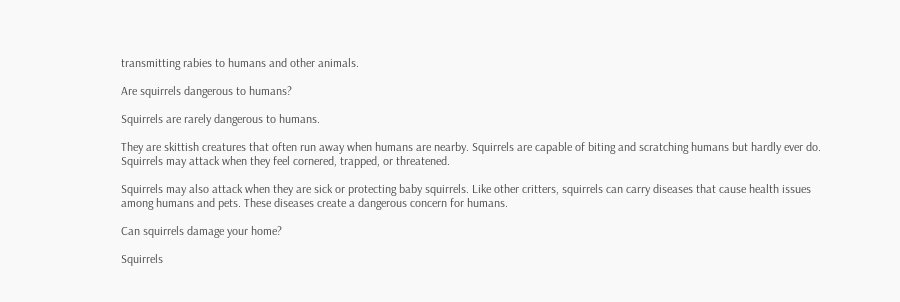transmitting rabies to humans and other animals.

Are squirrels dangerous to humans?

Squirrels are rarely dangerous to humans.

They are skittish creatures that often run away when humans are nearby. Squirrels are capable of biting and scratching humans but hardly ever do. Squirrels may attack when they feel cornered, trapped, or threatened.

Squirrels may also attack when they are sick or protecting baby squirrels. Like other critters, squirrels can carry diseases that cause health issues among humans and pets. These diseases create a dangerous concern for humans.

Can squirrels damage your home?

Squirrels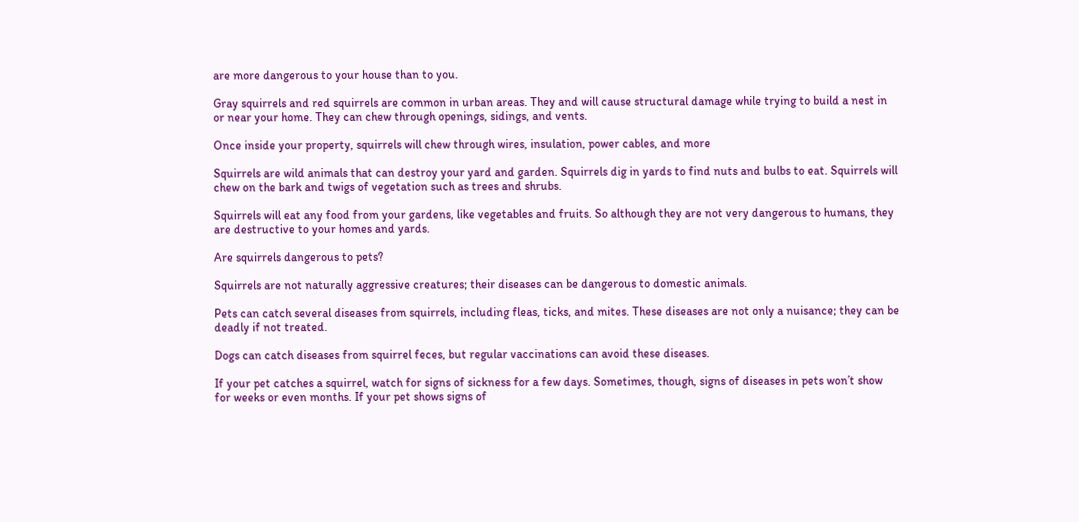are more dangerous to your house than to you.

Gray squirrels and red squirrels are common in urban areas. They and will cause structural damage while trying to build a nest in or near your home. They can chew through openings, sidings, and vents.

Once inside your property, squirrels will chew through wires, insulation, power cables, and more

Squirrels are wild animals that can destroy your yard and garden. Squirrels dig in yards to find nuts and bulbs to eat. Squirrels will chew on the bark and twigs of vegetation such as trees and shrubs.

Squirrels will eat any food from your gardens, like vegetables and fruits. So although they are not very dangerous to humans, they are destructive to your homes and yards.

Are squirrels dangerous to pets?

Squirrels are not naturally aggressive creatures; their diseases can be dangerous to domestic animals.

Pets can catch several diseases from squirrels, including fleas, ticks, and mites. These diseases are not only a nuisance; they can be deadly if not treated.

Dogs can catch diseases from squirrel feces, but regular vaccinations can avoid these diseases.

If your pet catches a squirrel, watch for signs of sickness for a few days. Sometimes, though, signs of diseases in pets won’t show for weeks or even months. If your pet shows signs of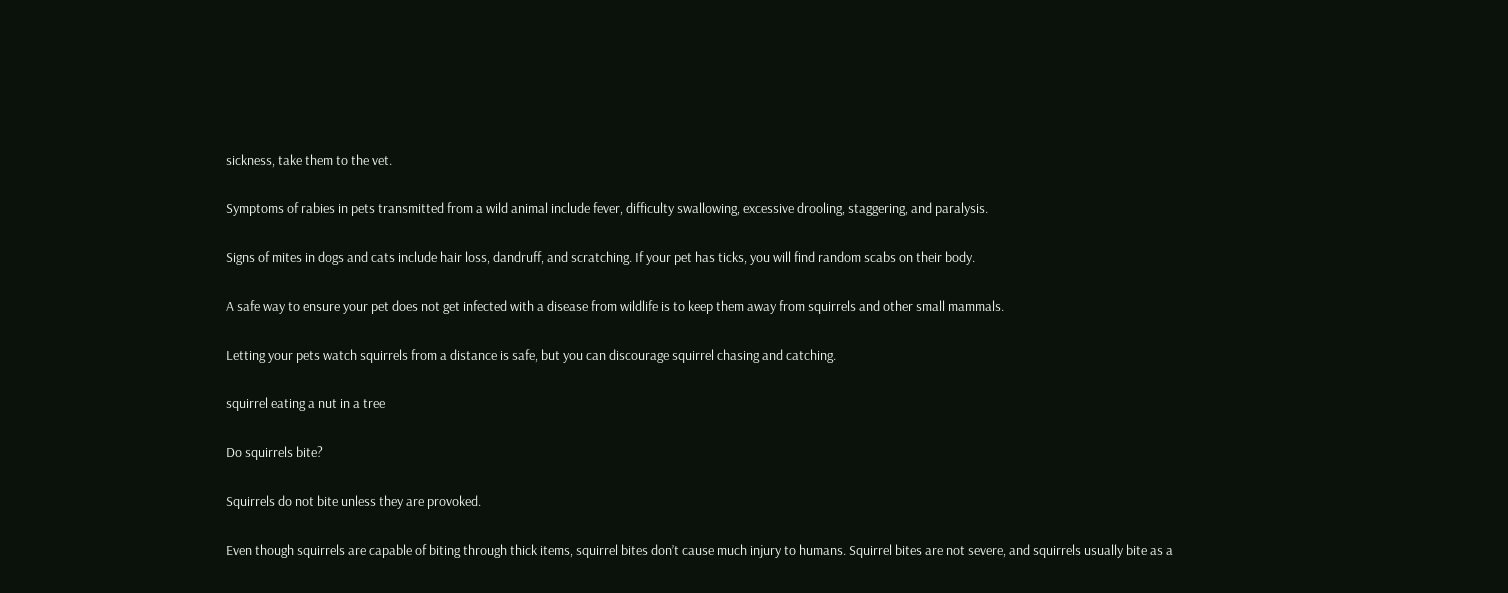sickness, take them to the vet.

Symptoms of rabies in pets transmitted from a wild animal include fever, difficulty swallowing, excessive drooling, staggering, and paralysis.

Signs of mites in dogs and cats include hair loss, dandruff, and scratching. If your pet has ticks, you will find random scabs on their body.

A safe way to ensure your pet does not get infected with a disease from wildlife is to keep them away from squirrels and other small mammals.

Letting your pets watch squirrels from a distance is safe, but you can discourage squirrel chasing and catching.

squirrel eating a nut in a tree

Do squirrels bite?

Squirrels do not bite unless they are provoked.

Even though squirrels are capable of biting through thick items, squirrel bites don’t cause much injury to humans. Squirrel bites are not severe, and squirrels usually bite as a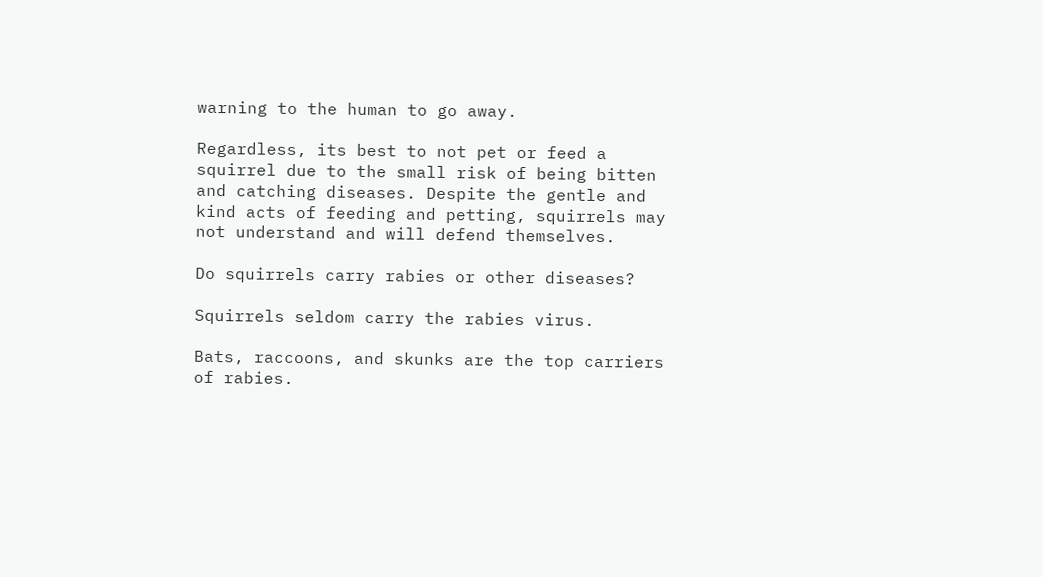warning to the human to go away.

Regardless, its best to not pet or feed a squirrel due to the small risk of being bitten and catching diseases. Despite the gentle and kind acts of feeding and petting, squirrels may not understand and will defend themselves.

Do squirrels carry rabies or other diseases?

Squirrels seldom carry the rabies virus.

Bats, raccoons, and skunks are the top carriers of rabies.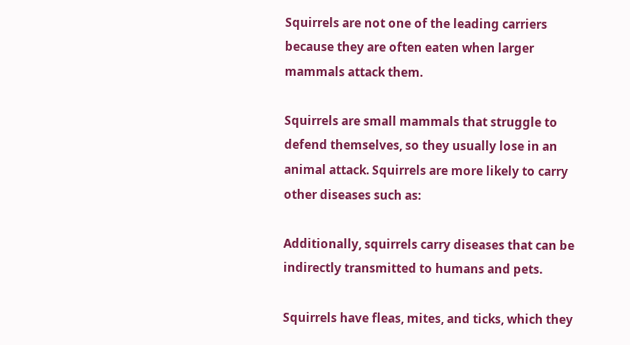Squirrels are not one of the leading carriers because they are often eaten when larger mammals attack them.

Squirrels are small mammals that struggle to defend themselves, so they usually lose in an animal attack. Squirrels are more likely to carry other diseases such as:

Additionally, squirrels carry diseases that can be indirectly transmitted to humans and pets.

Squirrels have fleas, mites, and ticks, which they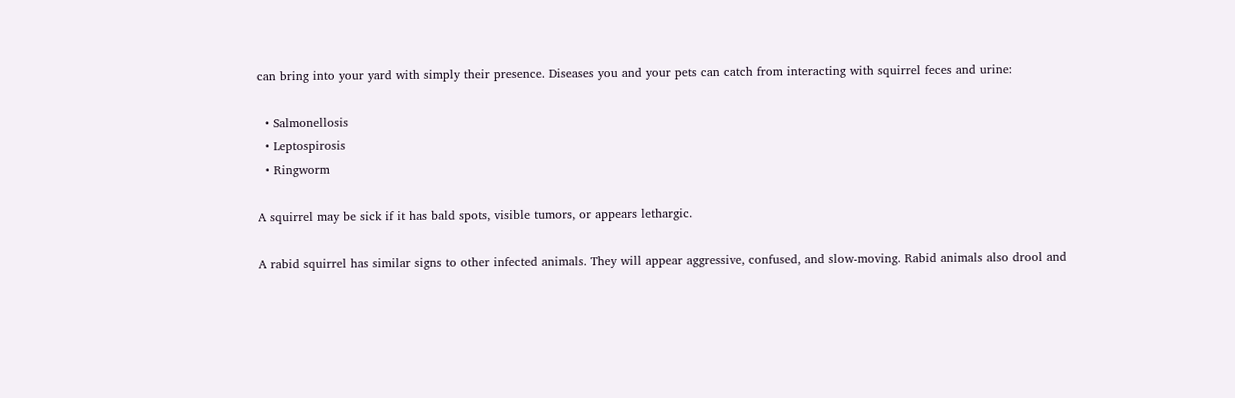can bring into your yard with simply their presence. Diseases you and your pets can catch from interacting with squirrel feces and urine:

  • Salmonellosis
  • Leptospirosis
  • Ringworm

A squirrel may be sick if it has bald spots, visible tumors, or appears lethargic.

A rabid squirrel has similar signs to other infected animals. They will appear aggressive, confused, and slow-moving. Rabid animals also drool and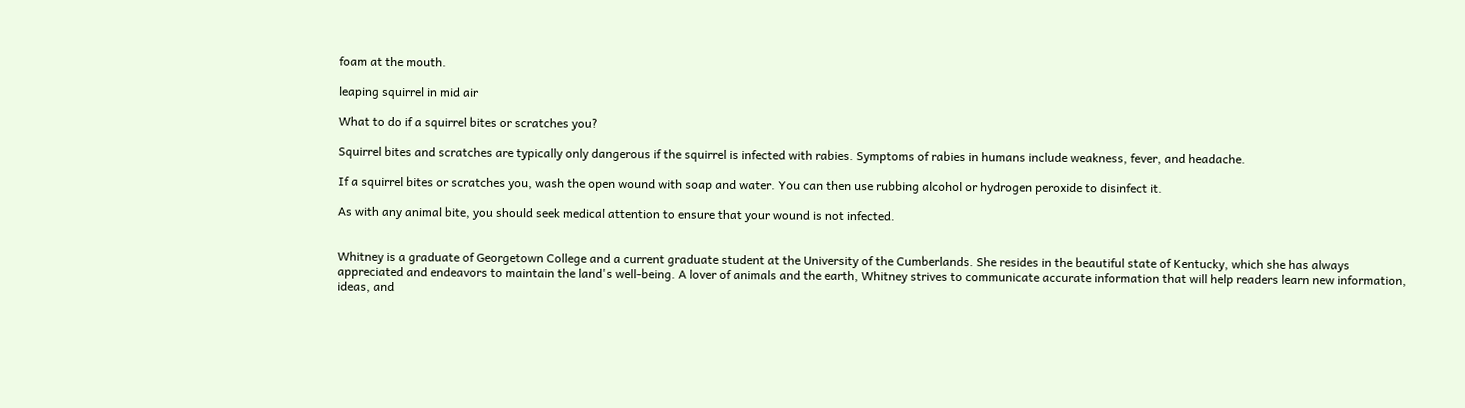foam at the mouth.

leaping squirrel in mid air

What to do if a squirrel bites or scratches you?

Squirrel bites and scratches are typically only dangerous if the squirrel is infected with rabies. Symptoms of rabies in humans include weakness, fever, and headache.

If a squirrel bites or scratches you, wash the open wound with soap and water. You can then use rubbing alcohol or hydrogen peroxide to disinfect it.

As with any animal bite, you should seek medical attention to ensure that your wound is not infected.


Whitney is a graduate of Georgetown College and a current graduate student at the University of the Cumberlands. She resides in the beautiful state of Kentucky, which she has always appreciated and endeavors to maintain the land's well-being. A lover of animals and the earth, Whitney strives to communicate accurate information that will help readers learn new information, ideas, and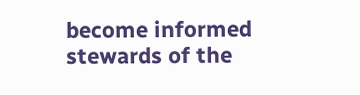become informed stewards of the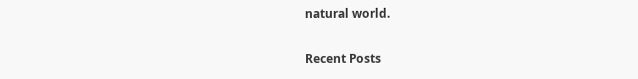natural world.

Recent Posts